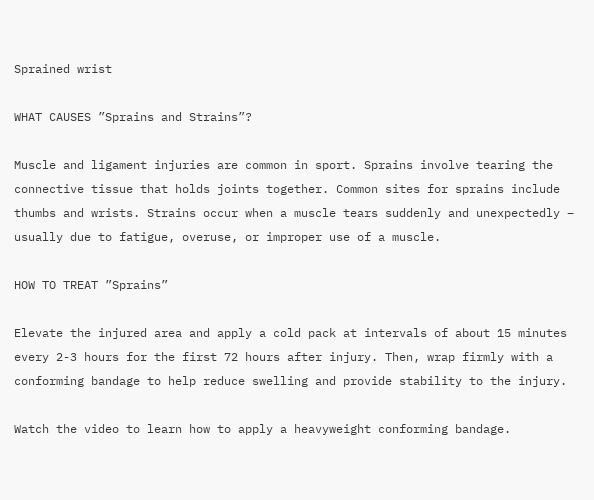Sprained wrist

WHAT CAUSES ”Sprains and Strains”?

Muscle and ligament injuries are common in sport. Sprains involve tearing the connective tissue that holds joints together. Common sites for sprains include thumbs and wrists. Strains occur when a muscle tears suddenly and unexpectedly – usually due to fatigue, overuse, or improper use of a muscle.

HOW TO TREAT ”Sprains”

Elevate the injured area and apply a cold pack at intervals of about 15 minutes every 2-3 hours for the first 72 hours after injury. Then, wrap firmly with a conforming bandage to help reduce swelling and provide stability to the injury.

Watch the video to learn how to apply a heavyweight conforming bandage.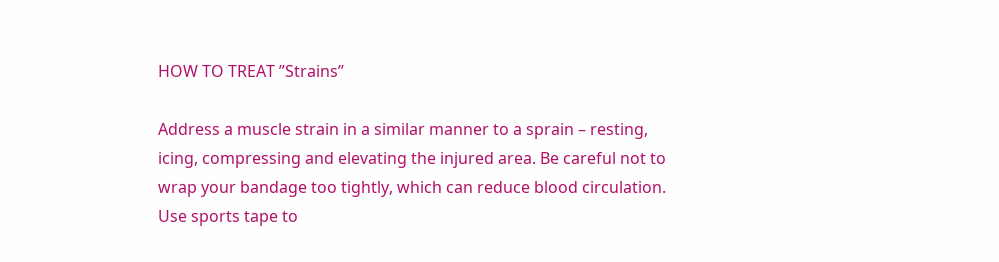HOW TO TREAT ”Strains”

Address a muscle strain in a similar manner to a sprain – resting, icing, compressing and elevating the injured area. Be careful not to wrap your bandage too tightly, which can reduce blood circulation. Use sports tape to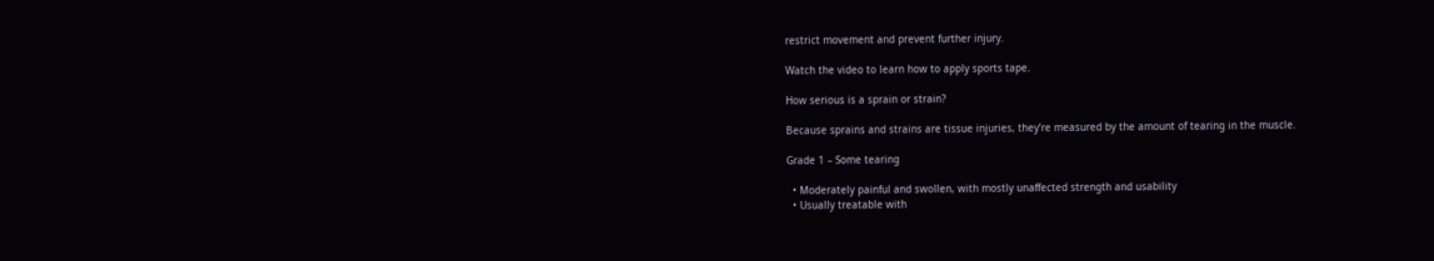restrict movement and prevent further injury.

Watch the video to learn how to apply sports tape.

How serious is a sprain or strain?

Because sprains and strains are tissue injuries, they’re measured by the amount of tearing in the muscle.

Grade 1 – Some tearing

  • Moderately painful and swollen, with mostly unaffected strength and usability
  • Usually treatable with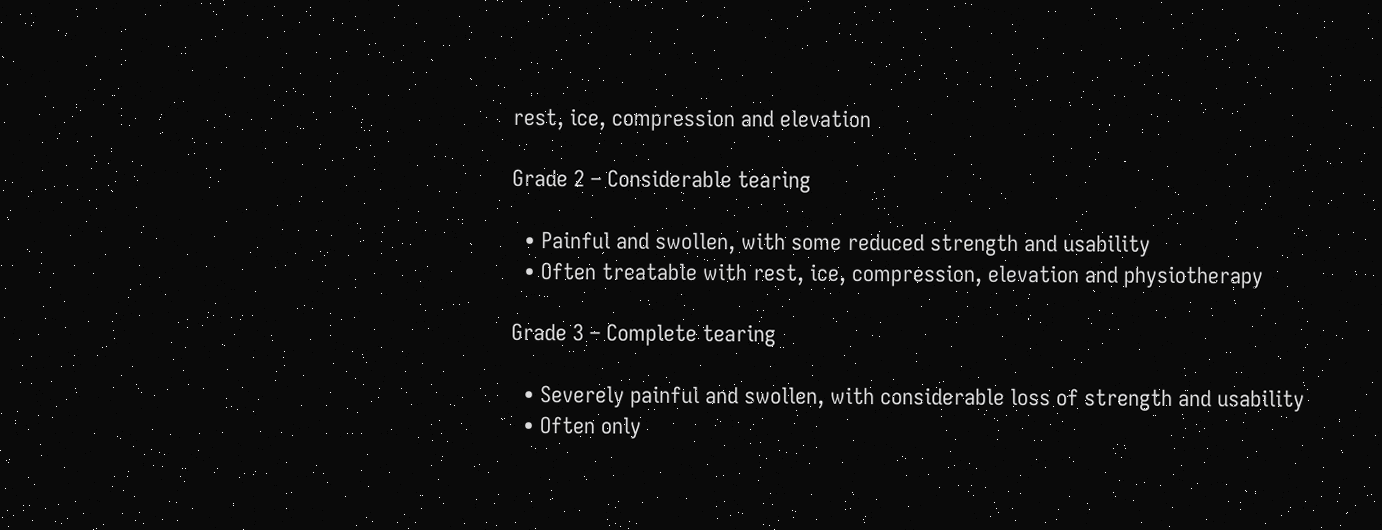rest, ice, compression and elevation

Grade 2 – Considerable tearing

  • Painful and swollen, with some reduced strength and usability
  • Often treatable with rest, ice, compression, elevation and physiotherapy

Grade 3 – Complete tearing

  • Severely painful and swollen, with considerable loss of strength and usability
  • Often only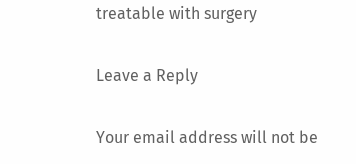treatable with surgery

Leave a Reply

Your email address will not be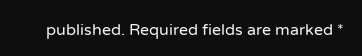published. Required fields are marked *